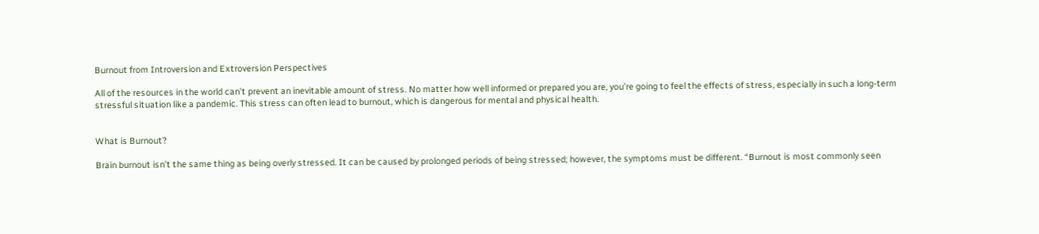Burnout from Introversion and Extroversion Perspectives

All of the resources in the world can’t prevent an inevitable amount of stress. No matter how well informed or prepared you are, you’re going to feel the effects of stress, especially in such a long-term stressful situation like a pandemic. This stress can often lead to burnout, which is dangerous for mental and physical health.


What is Burnout?

Brain burnout isn’t the same thing as being overly stressed. It can be caused by prolonged periods of being stressed; however, the symptoms must be different. “Burnout is most commonly seen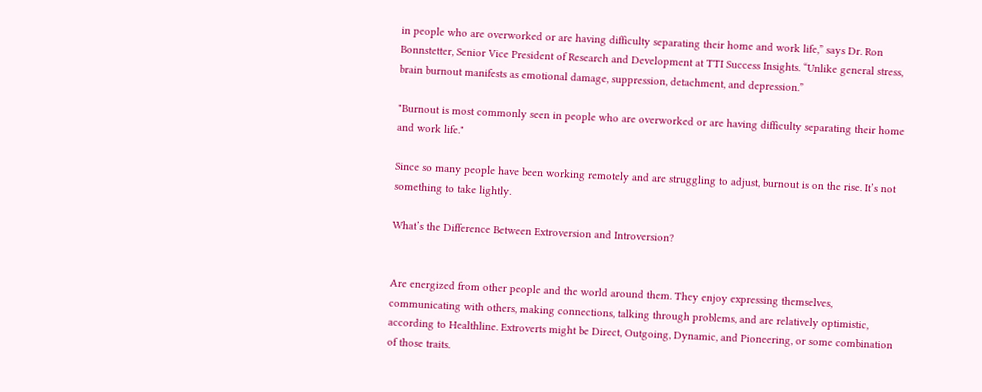in people who are overworked or are having difficulty separating their home and work life,” says Dr. Ron Bonnstetter, Senior Vice President of Research and Development at TTI Success Insights. “Unlike general stress, brain burnout manifests as emotional damage, suppression, detachment, and depression.”

"Burnout is most commonly seen in people who are overworked or are having difficulty separating their home and work life."

Since so many people have been working remotely and are struggling to adjust, burnout is on the rise. It’s not something to take lightly.

What’s the Difference Between Extroversion and Introversion?


Are energized from other people and the world around them. They enjoy expressing themselves, communicating with others, making connections, talking through problems, and are relatively optimistic, according to Healthline. Extroverts might be Direct, Outgoing, Dynamic, and Pioneering, or some combination of those traits.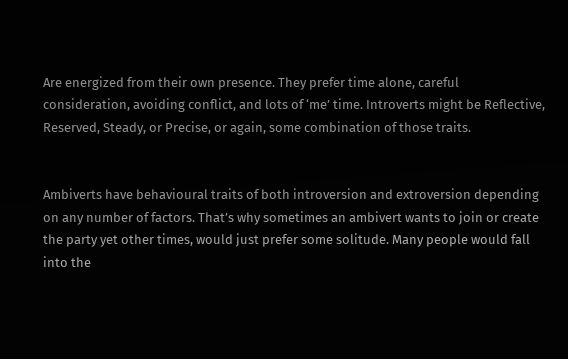Are energized from their own presence. They prefer time alone, careful consideration, avoiding conflict, and lots of ‘me’ time. Introverts might be Reflective, Reserved, Steady, or Precise, or again, some combination of those traits.


Ambiverts have behavioural traits of both introversion and extroversion depending on any number of factors. That’s why sometimes an ambivert wants to join or create the party yet other times, would just prefer some solitude. Many people would fall into the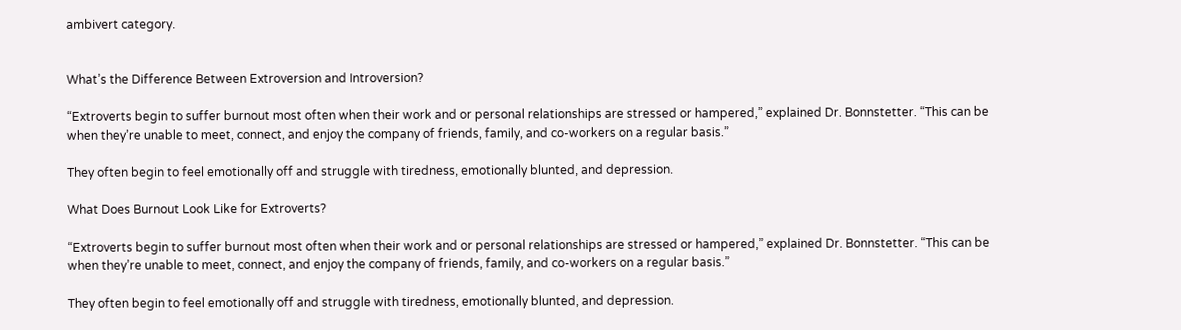ambivert category.


What’s the Difference Between Extroversion and Introversion?

“Extroverts begin to suffer burnout most often when their work and or personal relationships are stressed or hampered,” explained Dr. Bonnstetter. “This can be when they’re unable to meet, connect, and enjoy the company of friends, family, and co-workers on a regular basis.”

They often begin to feel emotionally off and struggle with tiredness, emotionally blunted, and depression.

What Does Burnout Look Like for Extroverts?

“Extroverts begin to suffer burnout most often when their work and or personal relationships are stressed or hampered,” explained Dr. Bonnstetter. “This can be when they’re unable to meet, connect, and enjoy the company of friends, family, and co-workers on a regular basis.”

They often begin to feel emotionally off and struggle with tiredness, emotionally blunted, and depression.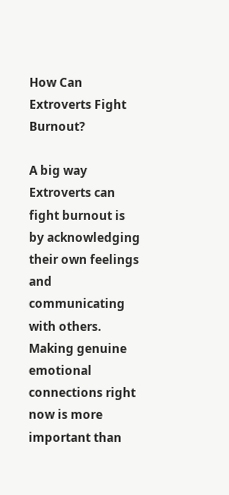How Can Extroverts Fight Burnout?

A big way Extroverts can fight burnout is by acknowledging their own feelings and communicating with others. Making genuine emotional connections right now is more important than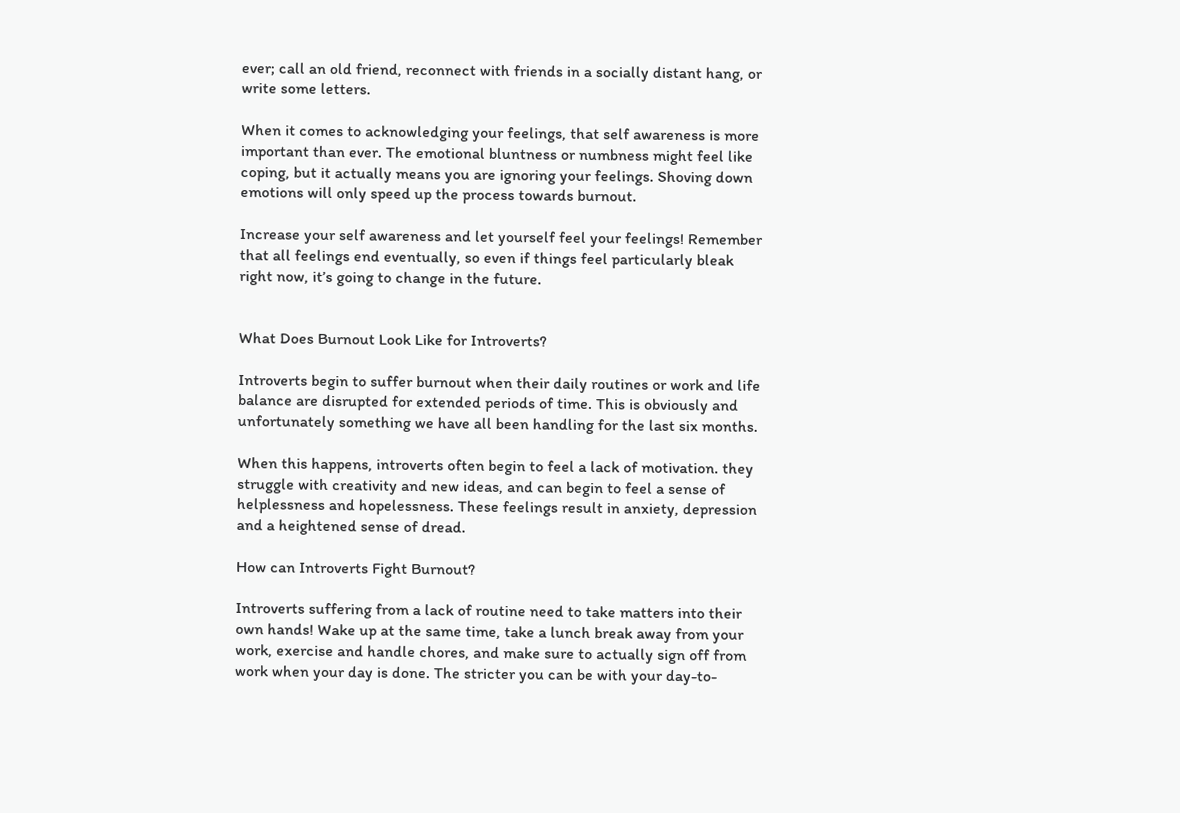ever; call an old friend, reconnect with friends in a socially distant hang, or write some letters.

When it comes to acknowledging your feelings, that self awareness is more important than ever. The emotional bluntness or numbness might feel like coping, but it actually means you are ignoring your feelings. Shoving down emotions will only speed up the process towards burnout.

Increase your self awareness and let yourself feel your feelings! Remember that all feelings end eventually, so even if things feel particularly bleak right now, it’s going to change in the future.


What Does Burnout Look Like for Introverts?

Introverts begin to suffer burnout when their daily routines or work and life balance are disrupted for extended periods of time. This is obviously and unfortunately something we have all been handling for the last six months.

When this happens, introverts often begin to feel a lack of motivation. they struggle with creativity and new ideas, and can begin to feel a sense of helplessness and hopelessness. These feelings result in anxiety, depression and a heightened sense of dread.

How can Introverts Fight Burnout?

Introverts suffering from a lack of routine need to take matters into their own hands! Wake up at the same time, take a lunch break away from your work, exercise and handle chores, and make sure to actually sign off from work when your day is done. The stricter you can be with your day-to-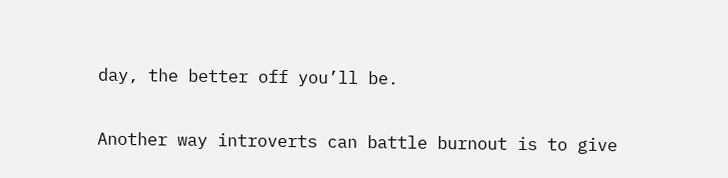day, the better off you’ll be.

Another way introverts can battle burnout is to give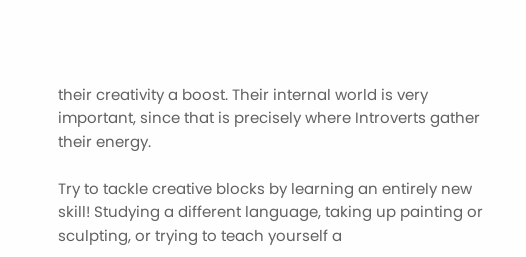their creativity a boost. Their internal world is very important, since that is precisely where Introverts gather their energy.

Try to tackle creative blocks by learning an entirely new skill! Studying a different language, taking up painting or sculpting, or trying to teach yourself a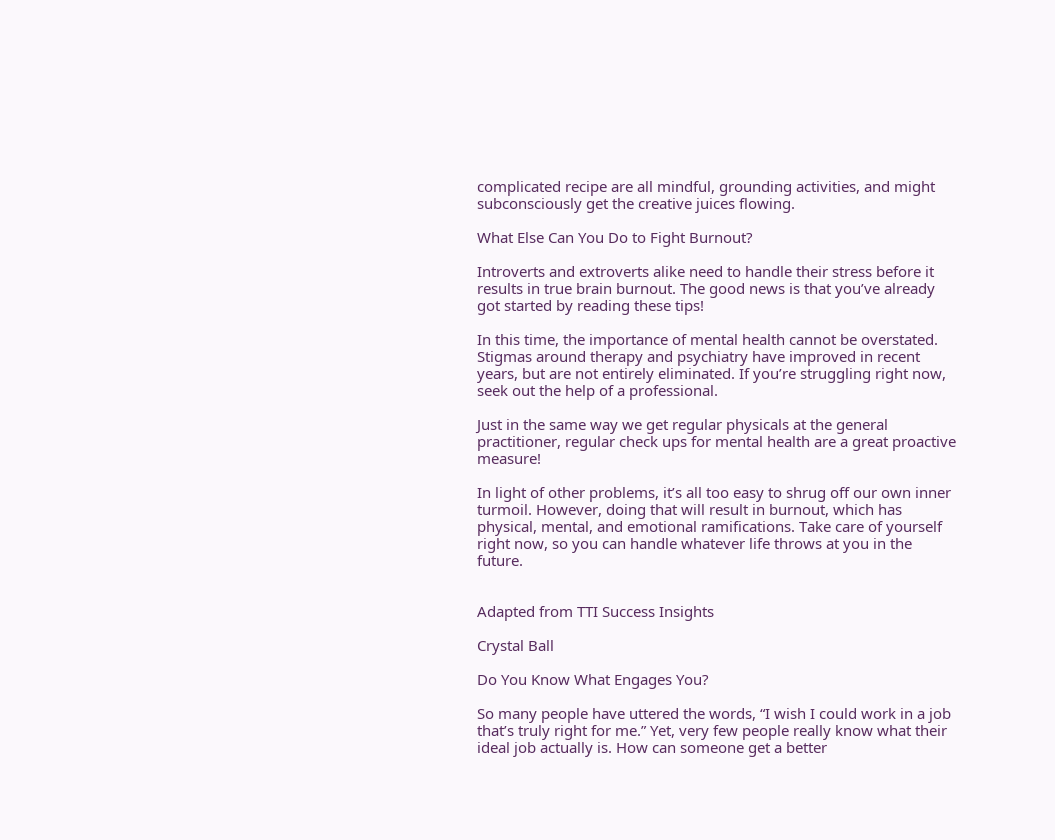complicated recipe are all mindful, grounding activities, and might subconsciously get the creative juices flowing.

What Else Can You Do to Fight Burnout?

Introverts and extroverts alike need to handle their stress before it results in true brain burnout. The good news is that you’ve already got started by reading these tips!

In this time, the importance of mental health cannot be overstated. Stigmas around therapy and psychiatry have improved in recent years, but are not entirely eliminated. If you’re struggling right now, seek out the help of a professional.

Just in the same way we get regular physicals at the general practitioner, regular check ups for mental health are a great proactive measure!

In light of other problems, it’s all too easy to shrug off our own inner turmoil. However, doing that will result in burnout, which has physical, mental, and emotional ramifications. Take care of yourself right now, so you can handle whatever life throws at you in the future.


Adapted from TTI Success Insights

Crystal Ball

Do You Know What Engages You?

So many people have uttered the words, “I wish I could work in a job that’s truly right for me.” Yet, very few people really know what their ideal job actually is. How can someone get a better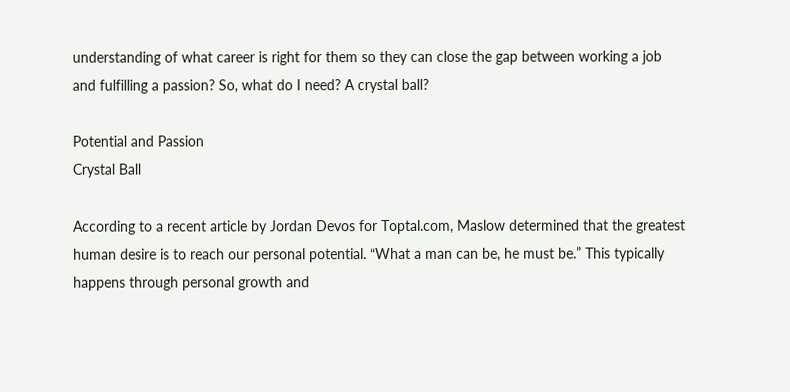understanding of what career is right for them so they can close the gap between working a job and fulfilling a passion? So, what do I need? A crystal ball?

Potential and Passion
Crystal Ball

According to a recent article by Jordan Devos for Toptal.com, Maslow determined that the greatest human desire is to reach our personal potential. “What a man can be, he must be.” This typically happens through personal growth and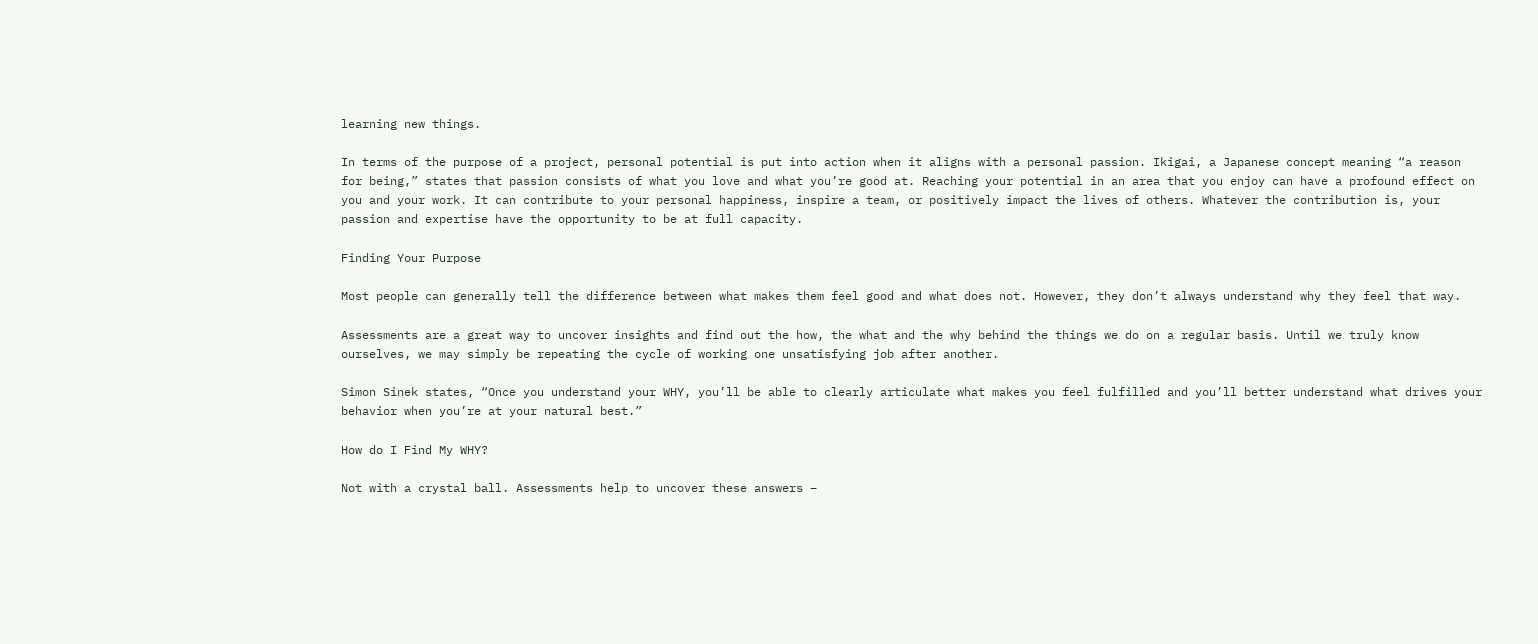learning new things.

In terms of the purpose of a project, personal potential is put into action when it aligns with a personal passion. Ikigai, a Japanese concept meaning “a reason for being,” states that passion consists of what you love and what you’re good at. Reaching your potential in an area that you enjoy can have a profound effect on you and your work. It can contribute to your personal happiness, inspire a team, or positively impact the lives of others. Whatever the contribution is, your passion and expertise have the opportunity to be at full capacity.

Finding Your Purpose

Most people can generally tell the difference between what makes them feel good and what does not. However, they don’t always understand why they feel that way.

Assessments are a great way to uncover insights and find out the how, the what and the why behind the things we do on a regular basis. Until we truly know ourselves, we may simply be repeating the cycle of working one unsatisfying job after another.

Simon Sinek states, “Once you understand your WHY, you’ll be able to clearly articulate what makes you feel fulfilled and you’ll better understand what drives your behavior when you’re at your natural best.”

How do I Find My WHY?

Not with a crystal ball. Assessments help to uncover these answers –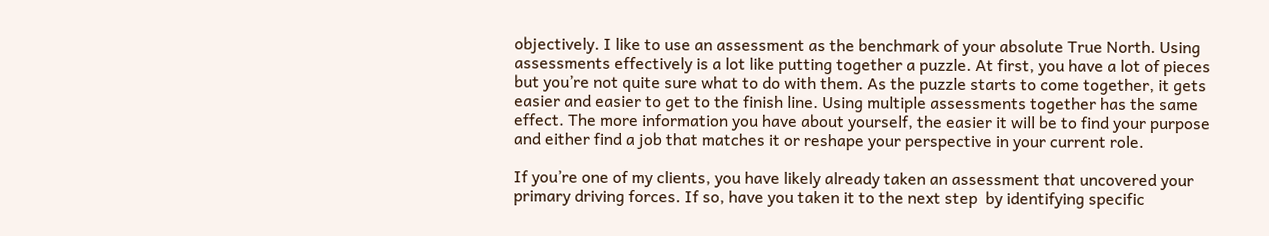objectively. I like to use an assessment as the benchmark of your absolute True North. Using assessments effectively is a lot like putting together a puzzle. At first, you have a lot of pieces but you’re not quite sure what to do with them. As the puzzle starts to come together, it gets easier and easier to get to the finish line. Using multiple assessments together has the same effect. The more information you have about yourself, the easier it will be to find your purpose and either find a job that matches it or reshape your perspective in your current role.

If you’re one of my clients, you have likely already taken an assessment that uncovered your primary driving forces. If so, have you taken it to the next step  by identifying specific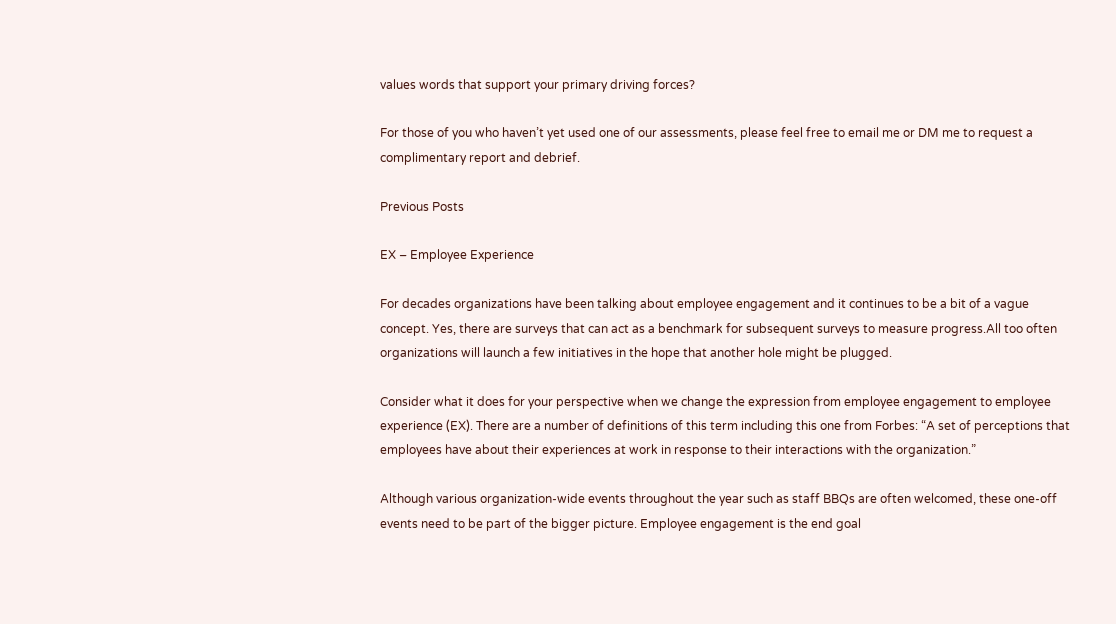values words that support your primary driving forces?

For those of you who haven’t yet used one of our assessments, please feel free to email me or DM me to request a complimentary report and debrief.

Previous Posts

EX – Employee Experience

For decades organizations have been talking about employee engagement and it continues to be a bit of a vague concept. Yes, there are surveys that can act as a benchmark for subsequent surveys to measure progress.All too often organizations will launch a few initiatives in the hope that another hole might be plugged.

Consider what it does for your perspective when we change the expression from employee engagement to employee experience (EX). There are a number of definitions of this term including this one from Forbes: “A set of perceptions that employees have about their experiences at work in response to their interactions with the organization.”

Although various organization-wide events throughout the year such as staff BBQs are often welcomed, these one-off events need to be part of the bigger picture. Employee engagement is the end goal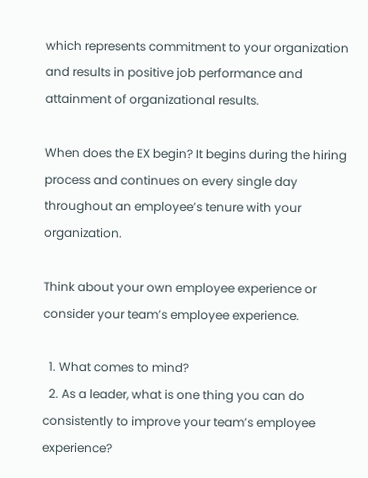which represents commitment to your organization and results in positive job performance and attainment of organizational results.

When does the EX begin? It begins during the hiring process and continues on every single day throughout an employee’s tenure with your organization.

Think about your own employee experience or consider your team’s employee experience.

  1. What comes to mind?
  2. As a leader, what is one thing you can do consistently to improve your team’s employee experience?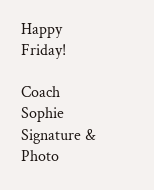Happy Friday!

Coach Sophie Signature & Photo